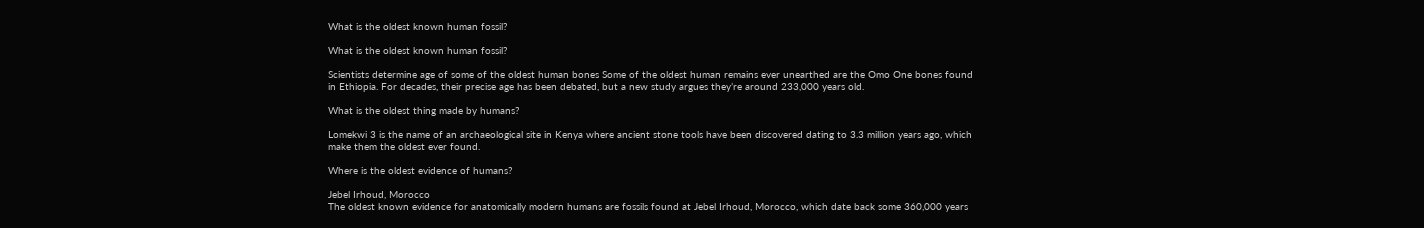What is the oldest known human fossil?

What is the oldest known human fossil?

Scientists determine age of some of the oldest human bones Some of the oldest human remains ever unearthed are the Omo One bones found in Ethiopia. For decades, their precise age has been debated, but a new study argues they’re around 233,000 years old.

What is the oldest thing made by humans?

Lomekwi 3 is the name of an archaeological site in Kenya where ancient stone tools have been discovered dating to 3.3 million years ago, which make them the oldest ever found.

Where is the oldest evidence of humans?

Jebel Irhoud, Morocco
The oldest known evidence for anatomically modern humans are fossils found at Jebel Irhoud, Morocco, which date back some 360,000 years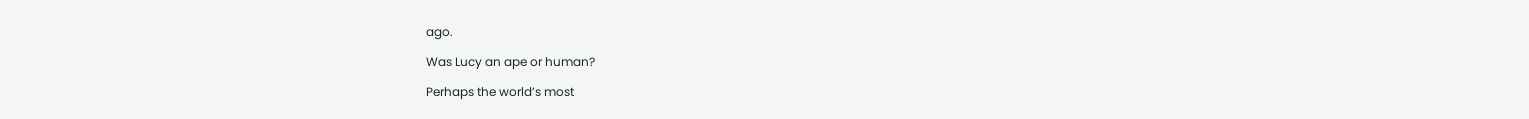ago.

Was Lucy an ape or human?

Perhaps the world’s most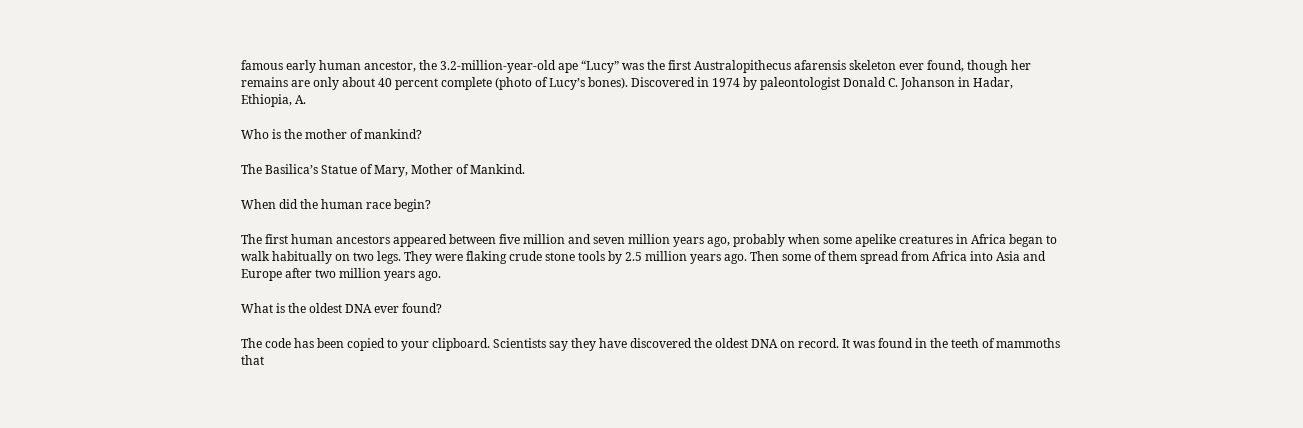famous early human ancestor, the 3.2-million-year-old ape “Lucy” was the first Australopithecus afarensis skeleton ever found, though her remains are only about 40 percent complete (photo of Lucy’s bones). Discovered in 1974 by paleontologist Donald C. Johanson in Hadar, Ethiopia, A.

Who is the mother of mankind?

The Basilica’s Statue of Mary, Mother of Mankind.

When did the human race begin?

The first human ancestors appeared between five million and seven million years ago, probably when some apelike creatures in Africa began to walk habitually on two legs. They were flaking crude stone tools by 2.5 million years ago. Then some of them spread from Africa into Asia and Europe after two million years ago.

What is the oldest DNA ever found?

The code has been copied to your clipboard. Scientists say they have discovered the oldest DNA on record. It was found in the teeth of mammoths that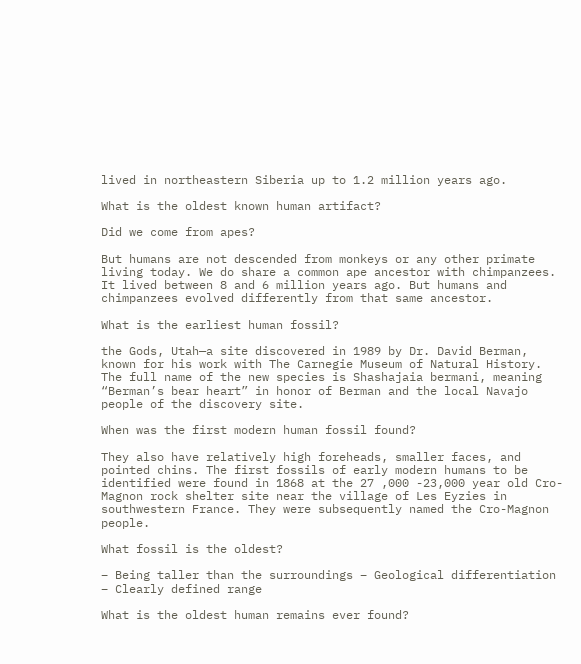lived in northeastern Siberia up to 1.2 million years ago.

What is the oldest known human artifact?

Did we come from apes?

But humans are not descended from monkeys or any other primate living today. We do share a common ape ancestor with chimpanzees. It lived between 8 and 6 million years ago. But humans and chimpanzees evolved differently from that same ancestor.

What is the earliest human fossil?

the Gods, Utah—a site discovered in 1989 by Dr. David Berman, known for his work with The Carnegie Museum of Natural History. The full name of the new species is Shashajaia bermani, meaning “Berman’s bear heart” in honor of Berman and the local Navajo people of the discovery site.

When was the first modern human fossil found?

They also have relatively high foreheads, smaller faces, and pointed chins. The first fossils of early modern humans to be identified were found in 1868 at the 27 ,000 -23,000 year old Cro-Magnon rock shelter site near the village of Les Eyzies in southwestern France. They were subsequently named the Cro-Magnon people.

What fossil is the oldest?

– Being taller than the surroundings – Geological differentiation – Clearly defined range

What is the oldest human remains ever found?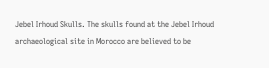Jebel Irhoud Skulls. The skulls found at the Jebel Irhoud archaeological site in Morocco are believed to be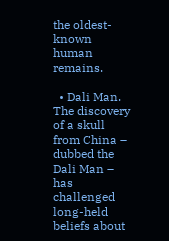the oldest-known human remains.

  • Dali Man. The discovery of a skull from China – dubbed the Dali Man – has challenged long-held beliefs about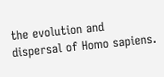the evolution and dispersal of Homo sapiens.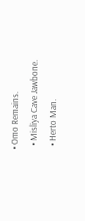• Omo Remains.
  • Misliya Cave Jawbone.
  • Herto Man.